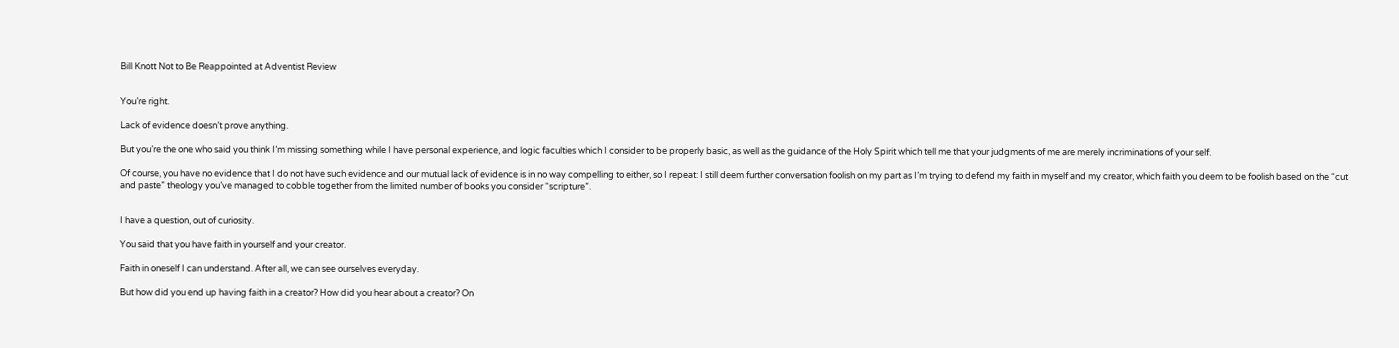Bill Knott Not to Be Reappointed at Adventist Review


You’re right.

Lack of evidence doesn’t prove anything.

But you’re the one who said you think I’m missing something while I have personal experience, and logic faculties which I consider to be properly basic, as well as the guidance of the Holy Spirit which tell me that your judgments of me are merely incriminations of your self.

Of course, you have no evidence that I do not have such evidence and our mutual lack of evidence is in no way compelling to either, so I repeat: I still deem further conversation foolish on my part as I’m trying to defend my faith in myself and my creator, which faith you deem to be foolish based on the “cut and paste” theology you’ve managed to cobble together from the limited number of books you consider “scripture”.


I have a question, out of curiosity.

You said that you have faith in yourself and your creator.

Faith in oneself I can understand. After all, we can see ourselves everyday.

But how did you end up having faith in a creator? How did you hear about a creator? On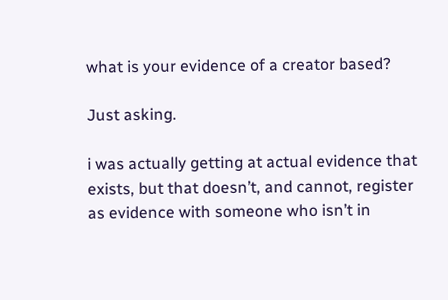what is your evidence of a creator based?

Just asking.

i was actually getting at actual evidence that exists, but that doesn’t, and cannot, register as evidence with someone who isn’t in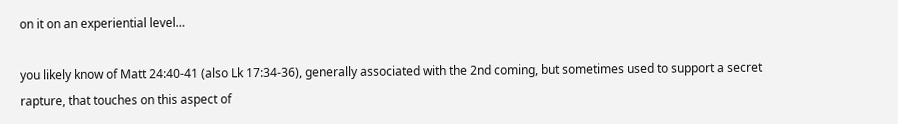on it on an experiential level…

you likely know of Matt 24:40-41 (also Lk 17:34-36), generally associated with the 2nd coming, but sometimes used to support a secret rapture, that touches on this aspect of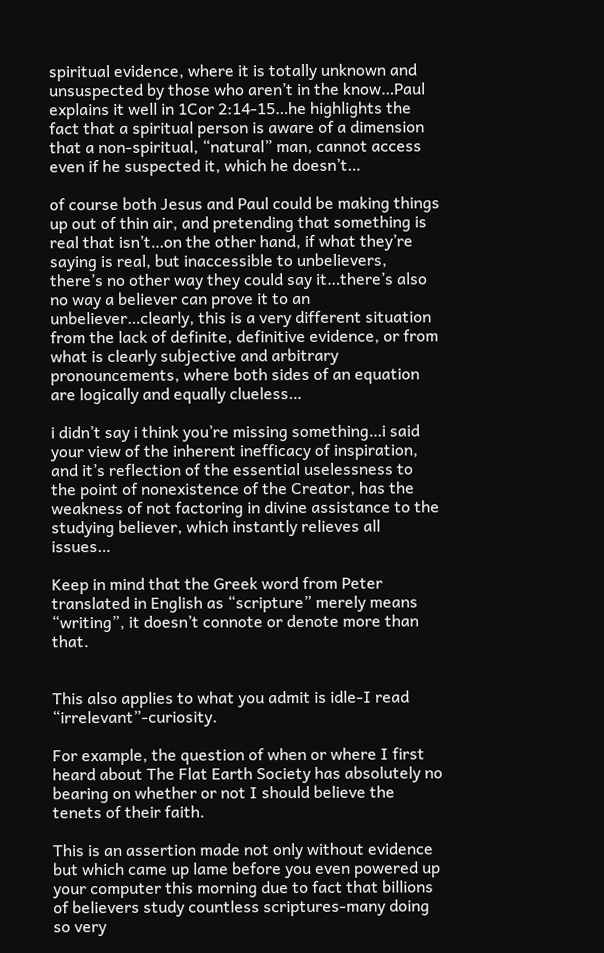spiritual evidence, where it is totally unknown and unsuspected by those who aren’t in the know…Paul explains it well in 1Cor 2:14-15…he highlights the fact that a spiritual person is aware of a dimension that a non-spiritual, “natural” man, cannot access even if he suspected it, which he doesn’t…

of course both Jesus and Paul could be making things up out of thin air, and pretending that something is real that isn’t…on the other hand, if what they’re saying is real, but inaccessible to unbelievers, there’s no other way they could say it…there’s also no way a believer can prove it to an unbeliever…clearly, this is a very different situation from the lack of definite, definitive evidence, or from what is clearly subjective and arbitrary pronouncements, where both sides of an equation are logically and equally clueless…

i didn’t say i think you’re missing something…i said your view of the inherent inefficacy of inspiration, and it’s reflection of the essential uselessness to the point of nonexistence of the Creator, has the weakness of not factoring in divine assistance to the studying believer, which instantly relieves all issues…

Keep in mind that the Greek word from Peter translated in English as “scripture” merely means “writing”, it doesn’t connote or denote more than that.


This also applies to what you admit is idle-I read “irrelevant”-curiosity.

For example, the question of when or where I first heard about The Flat Earth Society has absolutely no bearing on whether or not I should believe the tenets of their faith.

This is an assertion made not only without evidence but which came up lame before you even powered up your computer this morning due to fact that billions of believers study countless scriptures-many doing so very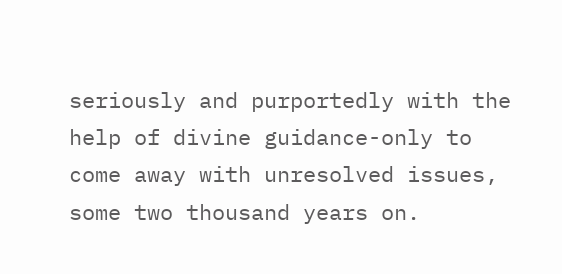seriously and purportedly with the help of divine guidance-only to come away with unresolved issues, some two thousand years on.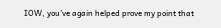IOW, you’ve again helped prove my point that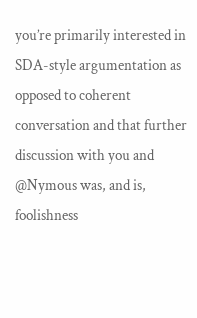you’re primarily interested in SDA-style argumentation as opposed to coherent conversation and that further discussion with you and @Nymous was, and is, foolishness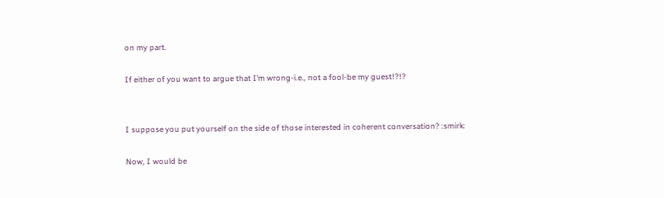on my part.

If either of you want to argue that I’m wrong-i.e., not a fool-be my guest!?!?


I suppose you put yourself on the side of those interested in coherent conversation? :smirk:

Now, I would be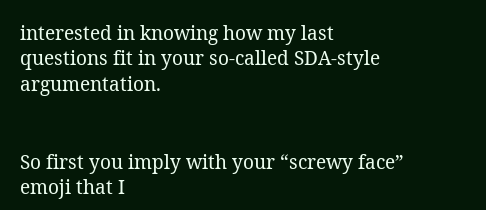interested in knowing how my last questions fit in your so-called SDA-style argumentation.


So first you imply with your “screwy face” emoji that I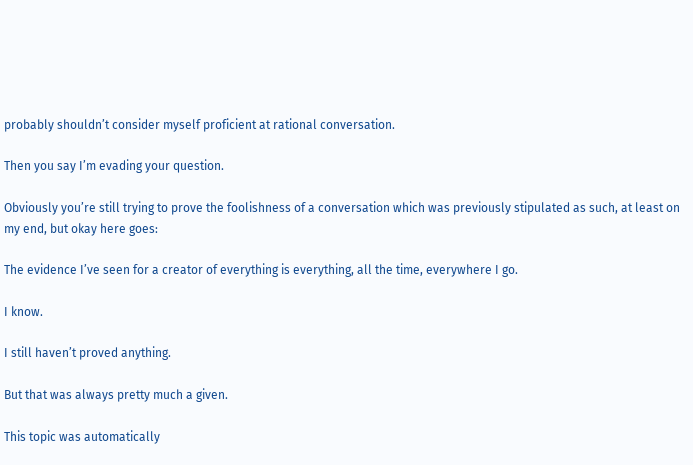probably shouldn’t consider myself proficient at rational conversation.

Then you say I’m evading your question.

Obviously you’re still trying to prove the foolishness of a conversation which was previously stipulated as such, at least on my end, but okay here goes:

The evidence I’ve seen for a creator of everything is everything, all the time, everywhere I go.

I know.

I still haven’t proved anything.

But that was always pretty much a given.

This topic was automatically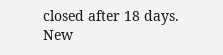closed after 18 days. New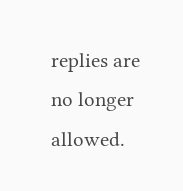replies are no longer allowed.